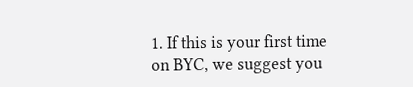1. If this is your first time on BYC, we suggest you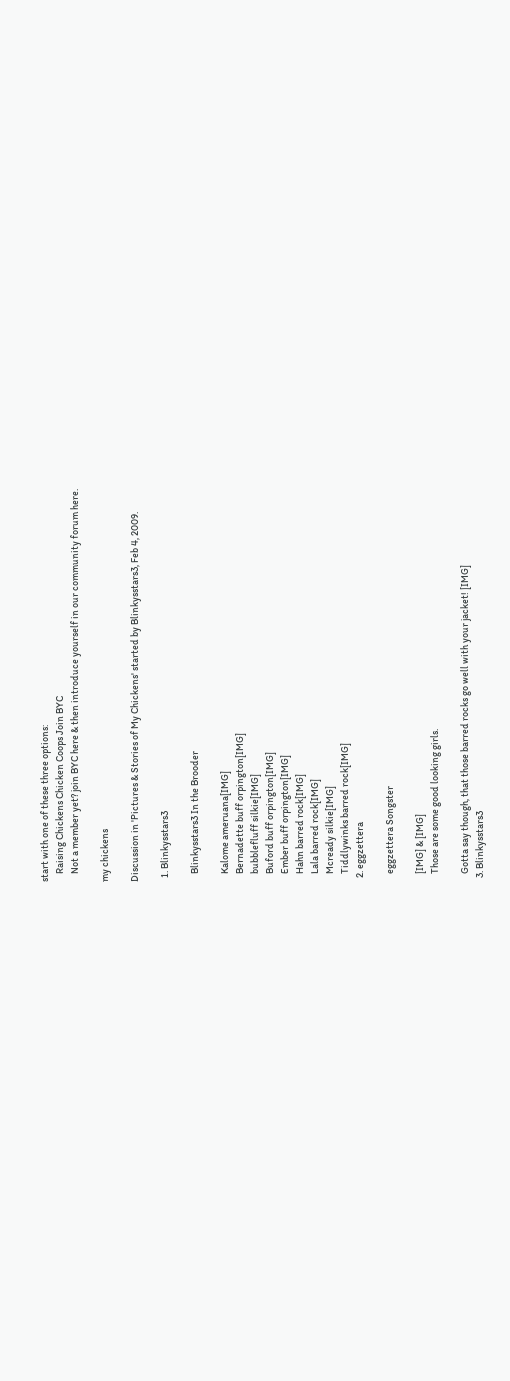start with one of these three options:
    Raising Chickens Chicken Coops Join BYC
    Not a member yet? join BYC here & then introduce yourself in our community forum here.

my chickens

Discussion in 'Pictures & Stories of My Chickens' started by Blinkysstars3, Feb 4, 2009.

  1. Blinkysstars3

    Blinkysstars3 In the Brooder

    Kalome ameruana[IMG]
    Bernadette buff orpington[IMG]
    bubblefluff silkie[IMG]
    Buford buff orpington[IMG]
    Ember buff orpington[IMG]
    Hahn barred rock[IMG]
    Lala barred rock[IMG]
    Mcready silkie[IMG]
    Tiddlywinks barred rock[IMG]
  2. eggzettera

    eggzettera Songster

    [IMG] & [IMG]
    Those are some good looking girls.

    Gotta say though, that those barred rocks go well with your jacket! [IMG]
  3. Blinkysstars3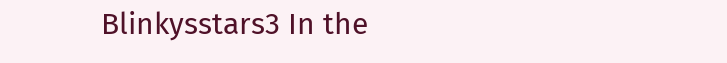Blinkysstars3 In the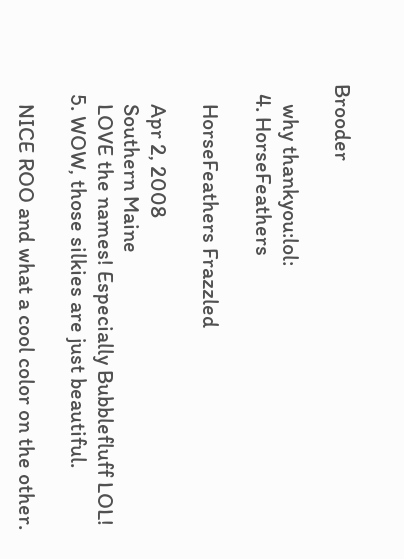Brooder

    why thankyou:lol:
  4. HorseFeathers

    HorseFeathers Frazzled

    Apr 2, 2008
    Southern Maine
    LOVE the names! Especially Bubblefluff LOL!
  5. WOW, those silkies are just beautiful.

    NICE ROO and what a cool color on the other.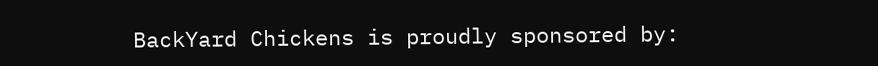BackYard Chickens is proudly sponsored by: